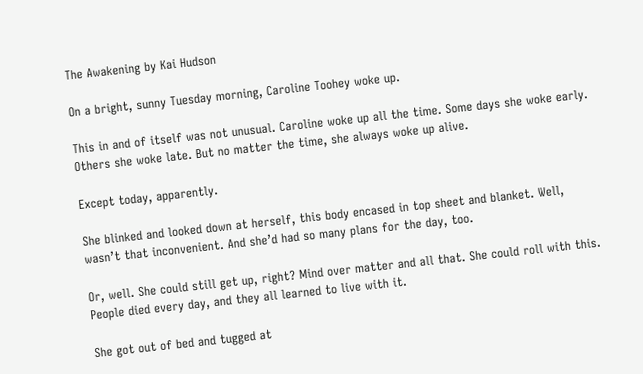The Awakening by Kai Hudson

On a bright, sunny Tuesday morning, Caroline Toohey woke up.

This in and of itself was not unusual. Caroline woke up all the time. Some days she woke early. Others she woke late. But no matter the time, she always woke up alive.

Except today, apparently.

She blinked and looked down at herself, this body encased in top sheet and blanket. Well, wasn’t that inconvenient. And she’d had so many plans for the day, too.

Or, well. She could still get up, right? Mind over matter and all that. She could roll with this. People died every day, and they all learned to live with it.

She got out of bed and tugged at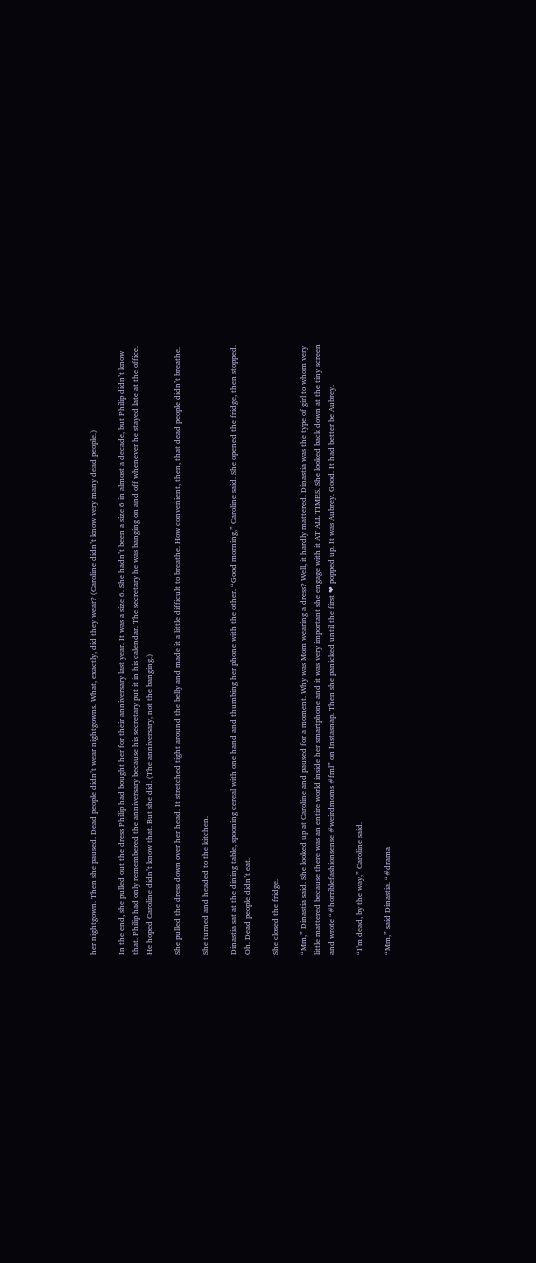her nightgown. Then she paused. Dead people didn’t wear nightgowns. What, exactly, did they wear? (Caroline didn’t know very many dead people.)

In the end, she pulled out the dress Philip had bought her for their anniversary last year. It was a size 6. She hadn’t been a size 6 in almost a decade, but Philip didn’t know that. Philip had only remembered the anniversary because his secretary put it in his calendar. The secretary he was banging on and off whenever he stayed late at the office. He hoped Caroline didn’t know that. But she did. (The anniversary, not the banging.)

She pulled the dress down over her head. It stretched tight around the belly and made it a little difficult to breathe. How convenient, then, that dead people didn’t breathe.

She turned and headed to the kitchen.

Dinastia sat at the dining table, spooning cereal with one hand and thumbing her phone with the other. “Good morning,” Caroline said. She opened the fridge, then stopped. Oh. Dead people didn’t eat.

She closed the fridge.

“Mm,” Dinastia said. She looked up at Caroline and paused for a moment. Why was Mom wearing a dress? Well, it hardly mattered. Dinastia was the type of girl to whom very little mattered because there was an entire world inside her smartphone and it was very important she engage with it AT ALL TIMES. She looked back down at the tiny screen and wrote “#horriblefashionsense #weirdmoms #fml” on Instasnap. Then she panicked until the first ❤ popped up. It was Aubrey. Good. It had better be Aubrey.

“I’m dead, by the way,” Caroline said.

“Mm,” said Dinastia. “#drama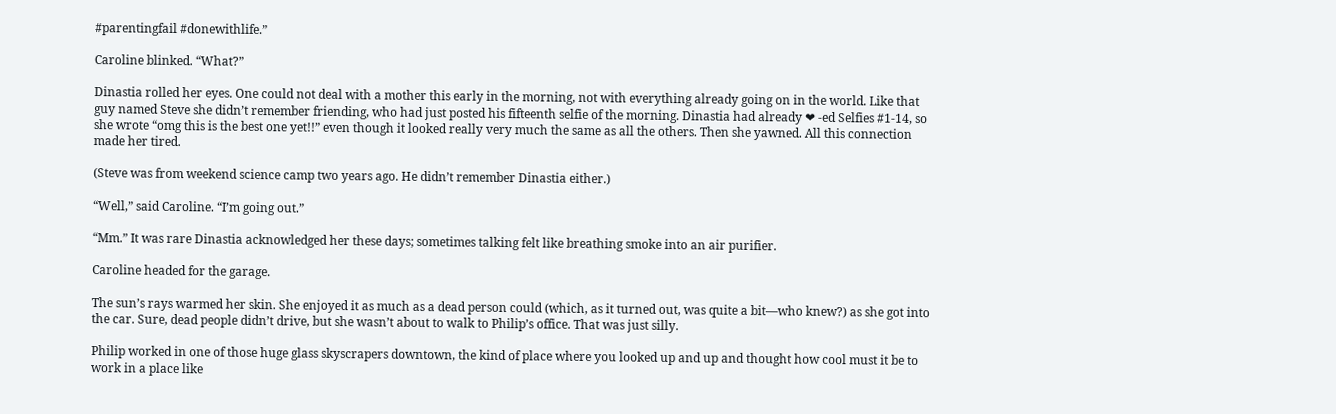#parentingfail #donewithlife.”

Caroline blinked. “What?”

Dinastia rolled her eyes. One could not deal with a mother this early in the morning, not with everything already going on in the world. Like that guy named Steve she didn’t remember friending, who had just posted his fifteenth selfie of the morning. Dinastia had already ❤ -ed Selfies #1-14, so she wrote “omg this is the best one yet!!” even though it looked really very much the same as all the others. Then she yawned. All this connection made her tired.

(Steve was from weekend science camp two years ago. He didn’t remember Dinastia either.)

“Well,” said Caroline. “I’m going out.”

“Mm.” It was rare Dinastia acknowledged her these days; sometimes talking felt like breathing smoke into an air purifier.

Caroline headed for the garage.

The sun’s rays warmed her skin. She enjoyed it as much as a dead person could (which, as it turned out, was quite a bit—who knew?) as she got into the car. Sure, dead people didn’t drive, but she wasn’t about to walk to Philip’s office. That was just silly.

Philip worked in one of those huge glass skyscrapers downtown, the kind of place where you looked up and up and thought how cool must it be to work in a place like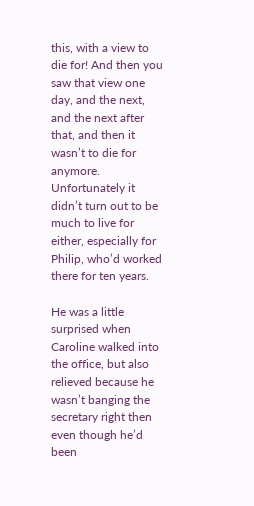this, with a view to die for! And then you saw that view one day, and the next, and the next after that, and then it wasn’t to die for anymore. Unfortunately it didn’t turn out to be much to live for either, especially for Philip, who’d worked there for ten years.

He was a little surprised when Caroline walked into the office, but also relieved because he wasn’t banging the secretary right then even though he’d been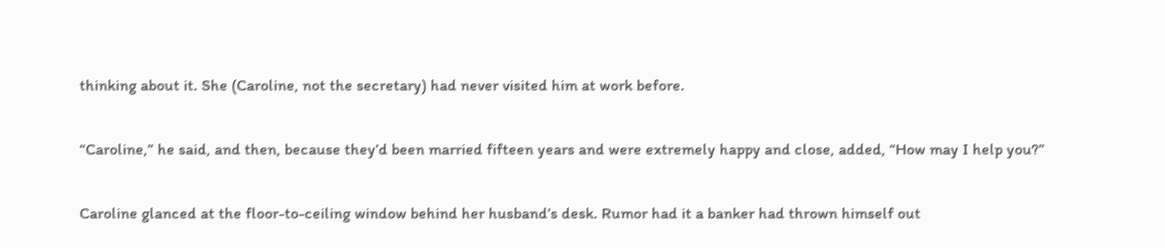thinking about it. She (Caroline, not the secretary) had never visited him at work before.

“Caroline,” he said, and then, because they’d been married fifteen years and were extremely happy and close, added, “How may I help you?”

Caroline glanced at the floor-to-ceiling window behind her husband’s desk. Rumor had it a banker had thrown himself out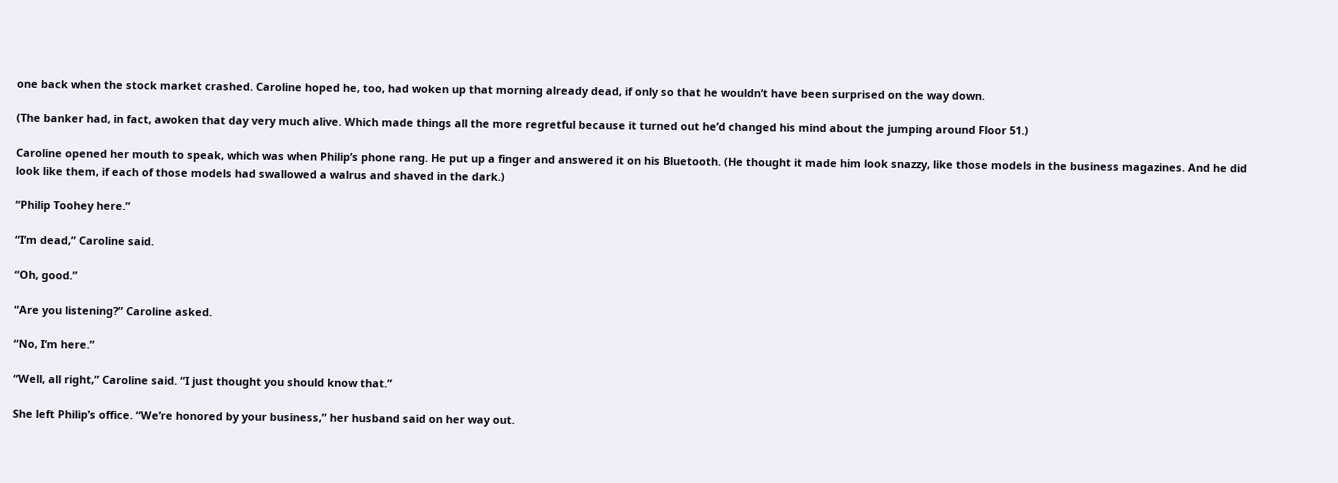one back when the stock market crashed. Caroline hoped he, too, had woken up that morning already dead, if only so that he wouldn’t have been surprised on the way down.

(The banker had, in fact, awoken that day very much alive. Which made things all the more regretful because it turned out he’d changed his mind about the jumping around Floor 51.)

Caroline opened her mouth to speak, which was when Philip’s phone rang. He put up a finger and answered it on his Bluetooth. (He thought it made him look snazzy, like those models in the business magazines. And he did look like them, if each of those models had swallowed a walrus and shaved in the dark.)

“Philip Toohey here.”

“I’m dead,” Caroline said.

“Oh, good.”

“Are you listening?” Caroline asked.

“No, I’m here.”

“Well, all right,” Caroline said. “I just thought you should know that.”

She left Philip’s office. “We’re honored by your business,” her husband said on her way out.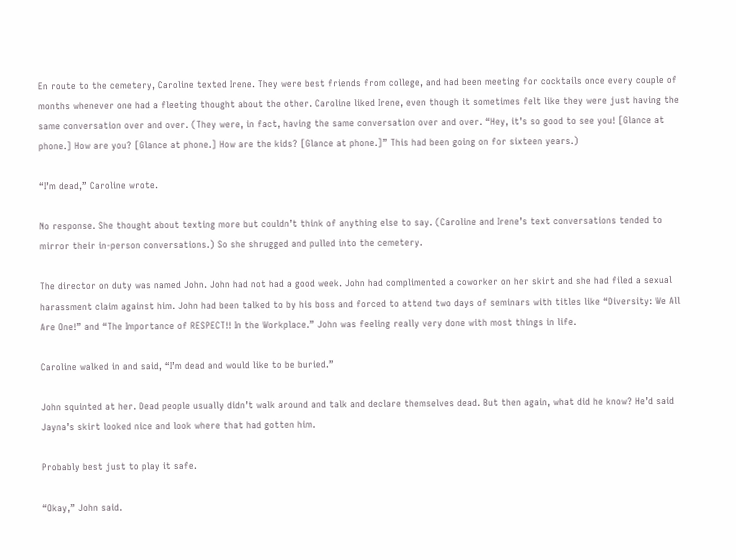En route to the cemetery, Caroline texted Irene. They were best friends from college, and had been meeting for cocktails once every couple of months whenever one had a fleeting thought about the other. Caroline liked Irene, even though it sometimes felt like they were just having the same conversation over and over. (They were, in fact, having the same conversation over and over. “Hey, it’s so good to see you! [Glance at phone.] How are you? [Glance at phone.] How are the kids? [Glance at phone.]” This had been going on for sixteen years.)

“I’m dead,” Caroline wrote.

No response. She thought about texting more but couldn’t think of anything else to say. (Caroline and Irene’s text conversations tended to mirror their in-person conversations.) So she shrugged and pulled into the cemetery.

The director on duty was named John. John had not had a good week. John had complimented a coworker on her skirt and she had filed a sexual harassment claim against him. John had been talked to by his boss and forced to attend two days of seminars with titles like “Diversity: We All Are One!” and “The Importance of RESPECT!! In the Workplace.” John was feeling really very done with most things in life.

Caroline walked in and said, “I’m dead and would like to be buried.”

John squinted at her. Dead people usually didn’t walk around and talk and declare themselves dead. But then again, what did he know? He’d said Jayna’s skirt looked nice and look where that had gotten him.

Probably best just to play it safe.

“Okay,” John said.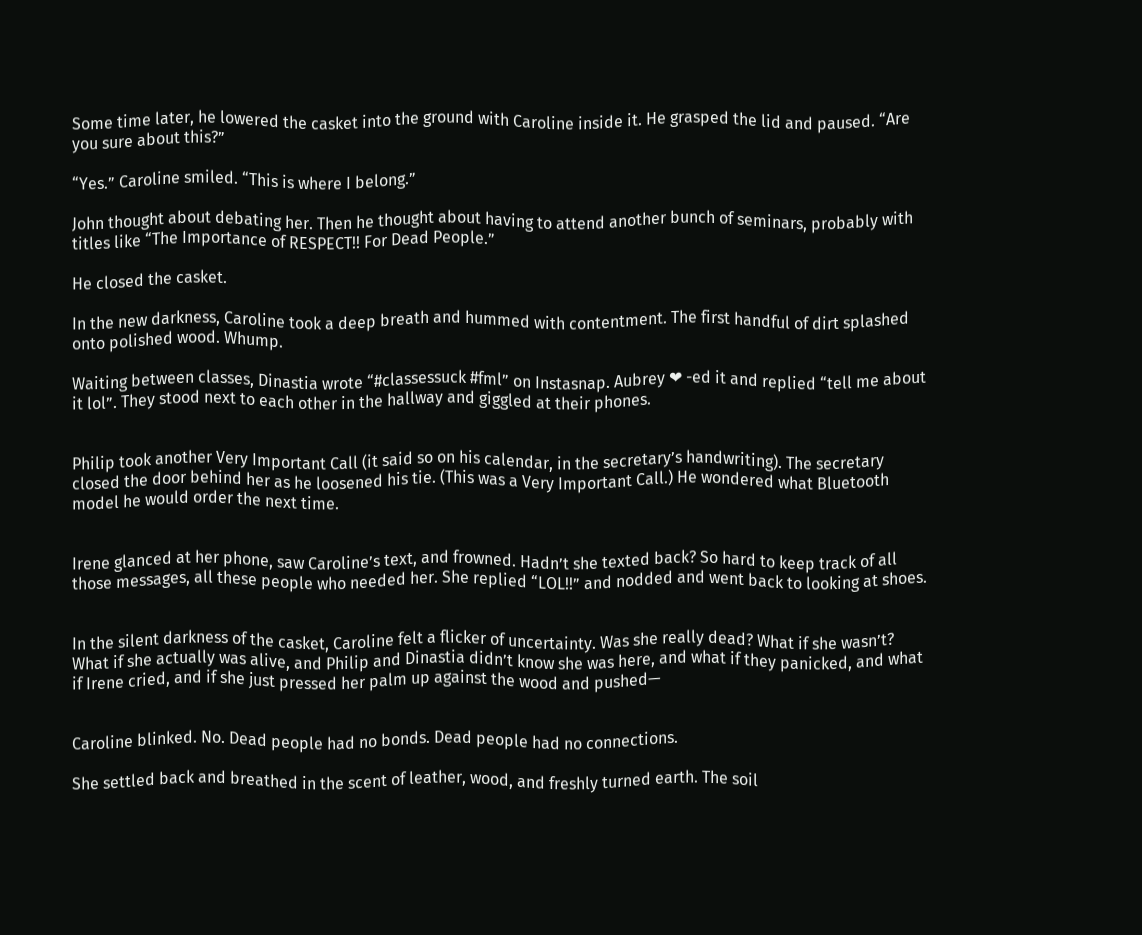Some time later, he lowered the casket into the ground with Caroline inside it. He grasped the lid and paused. “Are you sure about this?”

“Yes.” Caroline smiled. “This is where I belong.”

John thought about debating her. Then he thought about having to attend another bunch of seminars, probably with titles like “The Importance of RESPECT!! For Dead People.”

He closed the casket.

In the new darkness, Caroline took a deep breath and hummed with contentment. The first handful of dirt splashed onto polished wood. Whump.

Waiting between classes, Dinastia wrote “#classessuck #fml” on Instasnap. Aubrey ❤ -ed it and replied “tell me about it lol”. They stood next to each other in the hallway and giggled at their phones.


Philip took another Very Important Call (it said so on his calendar, in the secretary’s handwriting). The secretary closed the door behind her as he loosened his tie. (This was a Very Important Call.) He wondered what Bluetooth model he would order the next time.


Irene glanced at her phone, saw Caroline’s text, and frowned. Hadn’t she texted back? So hard to keep track of all those messages, all these people who needed her. She replied “LOL!!” and nodded and went back to looking at shoes.


In the silent darkness of the casket, Caroline felt a flicker of uncertainty. Was she really dead? What if she wasn’t? What if she actually was alive, and Philip and Dinastia didn’t know she was here, and what if they panicked, and what if Irene cried, and if she just pressed her palm up against the wood and pushed—


Caroline blinked. No. Dead people had no bonds. Dead people had no connections.

She settled back and breathed in the scent of leather, wood, and freshly turned earth. The soil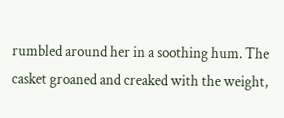rumbled around her in a soothing hum. The casket groaned and creaked with the weight,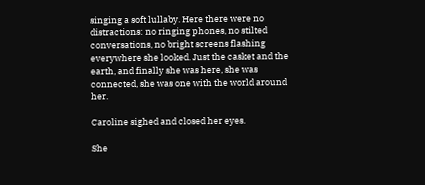singing a soft lullaby. Here there were no distractions: no ringing phones, no stilted conversations, no bright screens flashing everywhere she looked. Just the casket and the earth, and finally she was here, she was connected, she was one with the world around her.

Caroline sighed and closed her eyes.

She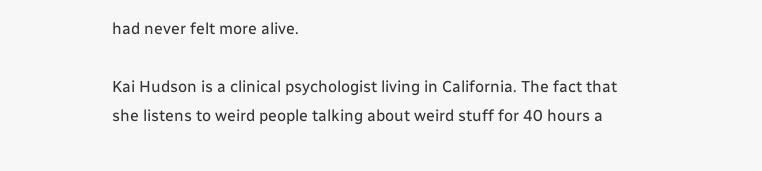had never felt more alive.

Kai Hudson is a clinical psychologist living in California. The fact that she listens to weird people talking about weird stuff for 40 hours a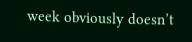week obviously doesn’t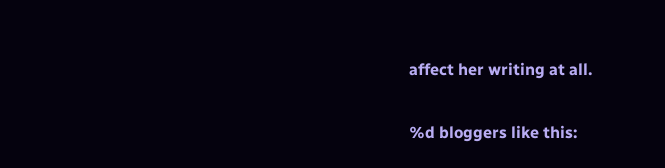affect her writing at all.

%d bloggers like this: